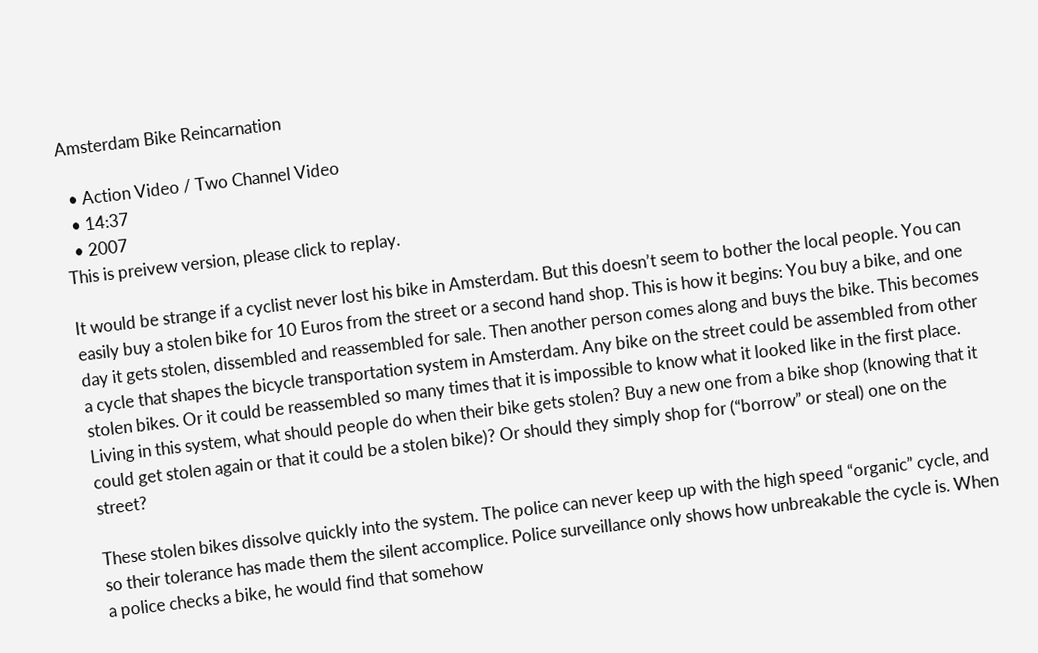Amsterdam Bike Reincarnation

  • Action Video / Two Channel Video
  • 14:37
  • 2007
This is preivew version, please click to replay.

It would be strange if a cyclist never lost his bike in Amsterdam. But this doesn’t seem to bother the local people. You can easily buy a stolen bike for 10 Euros from the street or a second hand shop. This is how it begins: You buy a bike, and one day it gets stolen, dissembled and reassembled for sale. Then another person comes along and buys the bike. This becomes a cycle that shapes the bicycle transportation system in Amsterdam. Any bike on the street could be assembled from other stolen bikes. Or it could be reassembled so many times that it is impossible to know what it looked like in the first place. Living in this system, what should people do when their bike gets stolen? Buy a new one from a bike shop (knowing that it could get stolen again or that it could be a stolen bike)? Or should they simply shop for (“borrow” or steal) one on the street?

These stolen bikes dissolve quickly into the system. The police can never keep up with the high speed “organic” cycle, and so their tolerance has made them the silent accomplice. Police surveillance only shows how unbreakable the cycle is. When a police checks a bike, he would find that somehow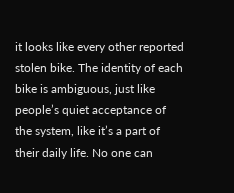it looks like every other reported stolen bike. The identity of each bike is ambiguous, just like people’s quiet acceptance of the system, like it’s a part of their daily life. No one can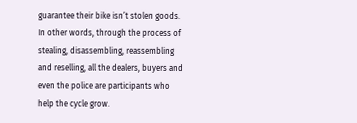guarantee their bike isn’t stolen goods. In other words, through the process of stealing, disassembling, reassembling and reselling, all the dealers, buyers and even the police are participants who help the cycle grow.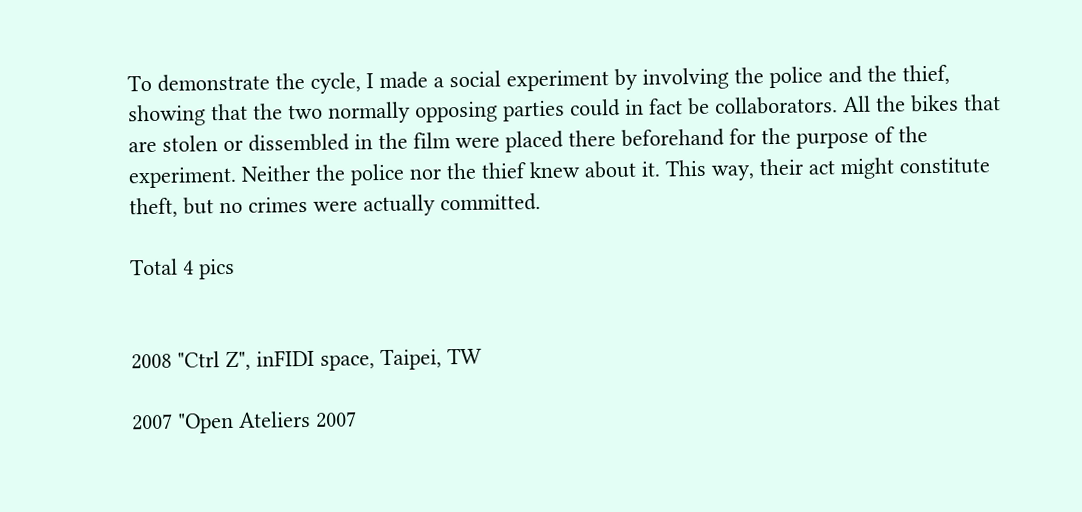To demonstrate the cycle, I made a social experiment by involving the police and the thief, showing that the two normally opposing parties could in fact be collaborators. All the bikes that are stolen or dissembled in the film were placed there beforehand for the purpose of the experiment. Neither the police nor the thief knew about it. This way, their act might constitute theft, but no crimes were actually committed.

Total 4 pics


2008 "Ctrl Z", inFIDI space, Taipei, TW

2007 "Open Ateliers 2007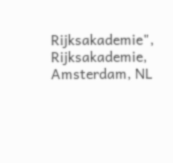Rijksakademie", Rijksakademie, Amsterdam, NL